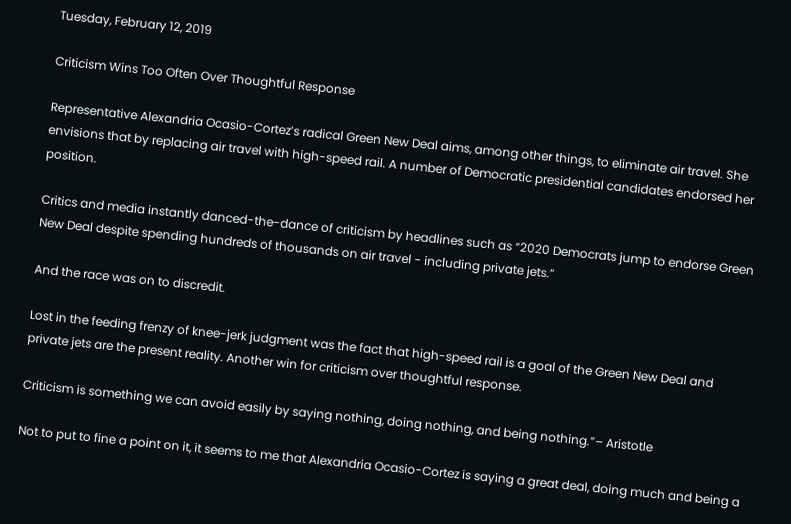Tuesday, February 12, 2019

Criticism Wins Too Often Over Thoughtful Response

Representative Alexandria Ocasio-Cortez’s radical Green New Deal aims, among other things, to eliminate air travel. She envisions that by replacing air travel with high-speed rail. A number of Democratic presidential candidates endorsed her position.

Critics and media instantly danced-the-dance of criticism by headlines such as “2020 Democrats jump to endorse Green New Deal despite spending hundreds of thousands on air travel - including private jets.”

And the race was on to discredit.

Lost in the feeding frenzy of knee-jerk judgment was the fact that high-speed rail is a goal of the Green New Deal and private jets are the present reality. Another win for criticism over thoughtful response.

Criticism is something we can avoid easily by saying nothing, doing nothing, and being nothing.”– Aristotle

Not to put to fine a point on it, it seems to me that Alexandria Ocasio-Cortez is saying a great deal, doing much and being a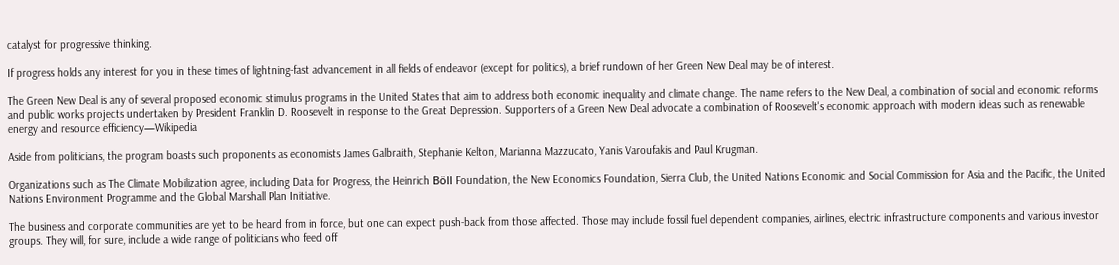catalyst for progressive thinking.

If progress holds any interest for you in these times of lightning-fast advancement in all fields of endeavor (except for politics), a brief rundown of her Green New Deal may be of interest.

The Green New Deal is any of several proposed economic stimulus programs in the United States that aim to address both economic inequality and climate change. The name refers to the New Deal, a combination of social and economic reforms and public works projects undertaken by President Franklin D. Roosevelt in response to the Great Depression. Supporters of a Green New Deal advocate a combination of Roosevelt's economic approach with modern ideas such as renewable energy and resource efficiency—Wikipedia

Aside from politicians, the program boasts such proponents as economists James Galbraith, Stephanie Kelton, Marianna Mazzucato, Yanis Varoufakis and Paul Krugman.

Organizations such as The Climate Mobilization agree, including Data for Progress, the Heinrich Böll Foundation, the New Economics Foundation, Sierra Club, the United Nations Economic and Social Commission for Asia and the Pacific, the United Nations Environment Programme and the Global Marshall Plan Initiative.

The business and corporate communities are yet to be heard from in force, but one can expect push-back from those affected. Those may include fossil fuel dependent companies, airlines, electric infrastructure components and various investor groups. They will, for sure, include a wide range of politicians who feed off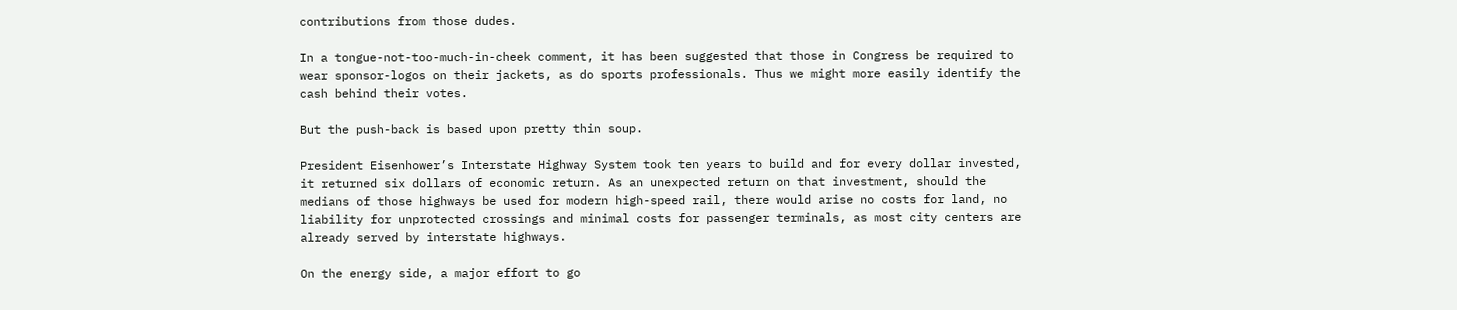contributions from those dudes.

In a tongue-not-too-much-in-cheek comment, it has been suggested that those in Congress be required to wear sponsor-logos on their jackets, as do sports professionals. Thus we might more easily identify the cash behind their votes.

But the push-back is based upon pretty thin soup.

President Eisenhower’s Interstate Highway System took ten years to build and for every dollar invested, it returned six dollars of economic return. As an unexpected return on that investment, should the medians of those highways be used for modern high-speed rail, there would arise no costs for land, no liability for unprotected crossings and minimal costs for passenger terminals, as most city centers are already served by interstate highways.

On the energy side, a major effort to go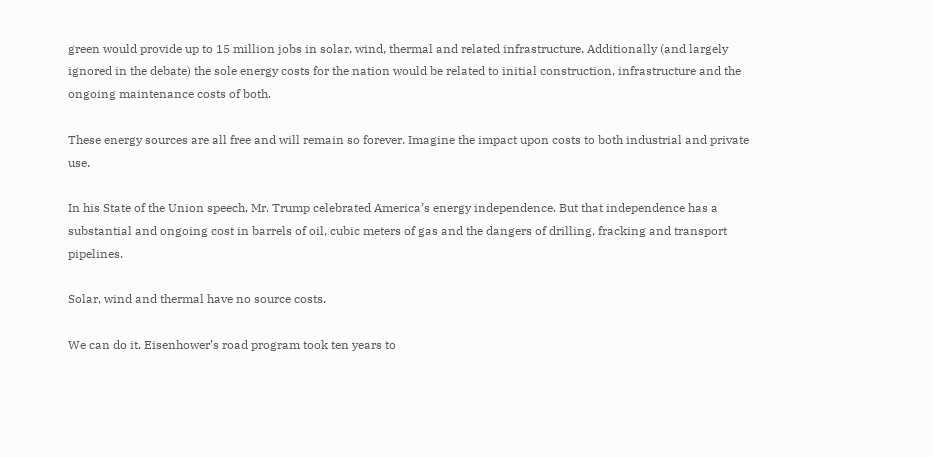green would provide up to 15 million jobs in solar, wind, thermal and related infrastructure. Additionally (and largely ignored in the debate) the sole energy costs for the nation would be related to initial construction, infrastructure and the ongoing maintenance costs of both.

These energy sources are all free and will remain so forever. Imagine the impact upon costs to both industrial and private use.

In his State of the Union speech, Mr. Trump celebrated America’s energy independence. But that independence has a substantial and ongoing cost in barrels of oil, cubic meters of gas and the dangers of drilling, fracking and transport pipelines.

Solar, wind and thermal have no source costs.

We can do it. Eisenhower’s road program took ten years to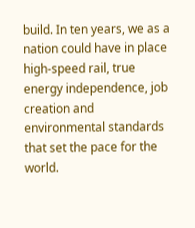build. In ten years, we as a nation could have in place high-speed rail, true energy independence, job creation and environmental standards that set the pace for the world.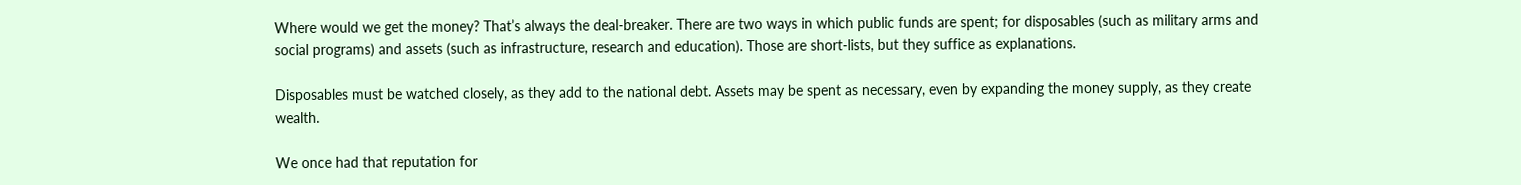Where would we get the money? That’s always the deal-breaker. There are two ways in which public funds are spent; for disposables (such as military arms and social programs) and assets (such as infrastructure, research and education). Those are short-lists, but they suffice as explanations.

Disposables must be watched closely, as they add to the national debt. Assets may be spent as necessary, even by expanding the money supply, as they create wealth.

We once had that reputation for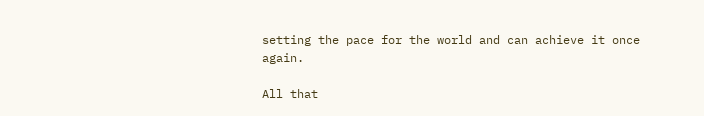setting the pace for the world and can achieve it once again.

All that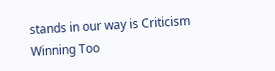stands in our way is Criticism Winning Too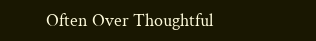Often Over Thoughtful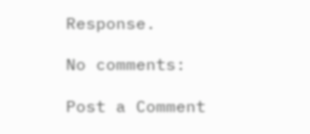Response.

No comments:

Post a Comment